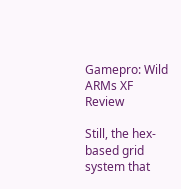Gamepro: Wild ARMs XF Review

Still, the hex-based grid system that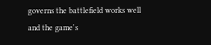governs the battlefield works well and the game's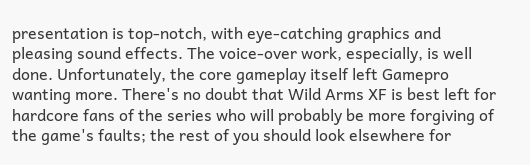presentation is top-notch, with eye-catching graphics and pleasing sound effects. The voice-over work, especially, is well done. Unfortunately, the core gameplay itself left Gamepro wanting more. There's no doubt that Wild Arms XF is best left for hardcore fans of the series who will probably be more forgiving of the game's faults; the rest of you should look elsewhere for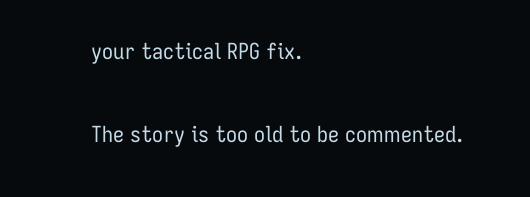your tactical RPG fix.

The story is too old to be commented.